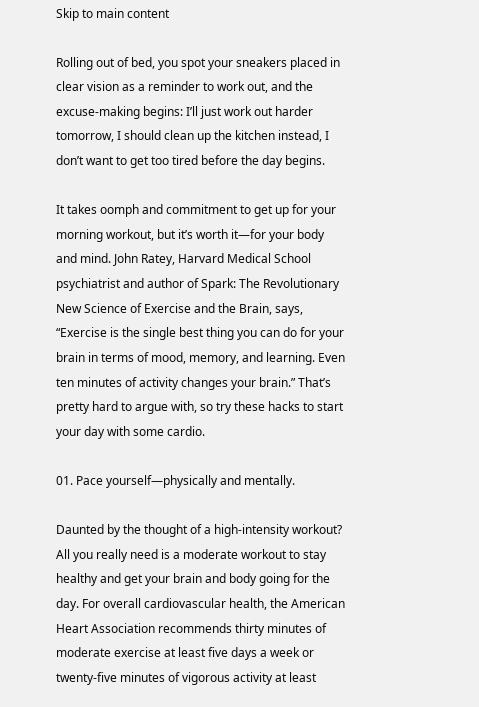Skip to main content

Rolling out of bed, you spot your sneakers placed in clear vision as a reminder to work out, and the excuse-making begins: I’ll just work out harder tomorrow, I should clean up the kitchen instead, I don’t want to get too tired before the day begins.

It takes oomph and commitment to get up for your morning workout, but it’s worth it—for your body and mind. John Ratey, Harvard Medical School psychiatrist and author of Spark: The Revolutionary New Science of Exercise and the Brain, says, “Exercise is the single best thing you can do for your brain in terms of mood, memory, and learning. Even ten minutes of activity changes your brain.” That’s pretty hard to argue with, so try these hacks to start your day with some cardio.

01. Pace yourself—physically and mentally.

Daunted by the thought of a high-intensity workout? All you really need is a moderate workout to stay healthy and get your brain and body going for the day. For overall cardiovascular health, the American Heart Association recommends thirty minutes of moderate exercise at least five days a week or twenty-five minutes of vigorous activity at least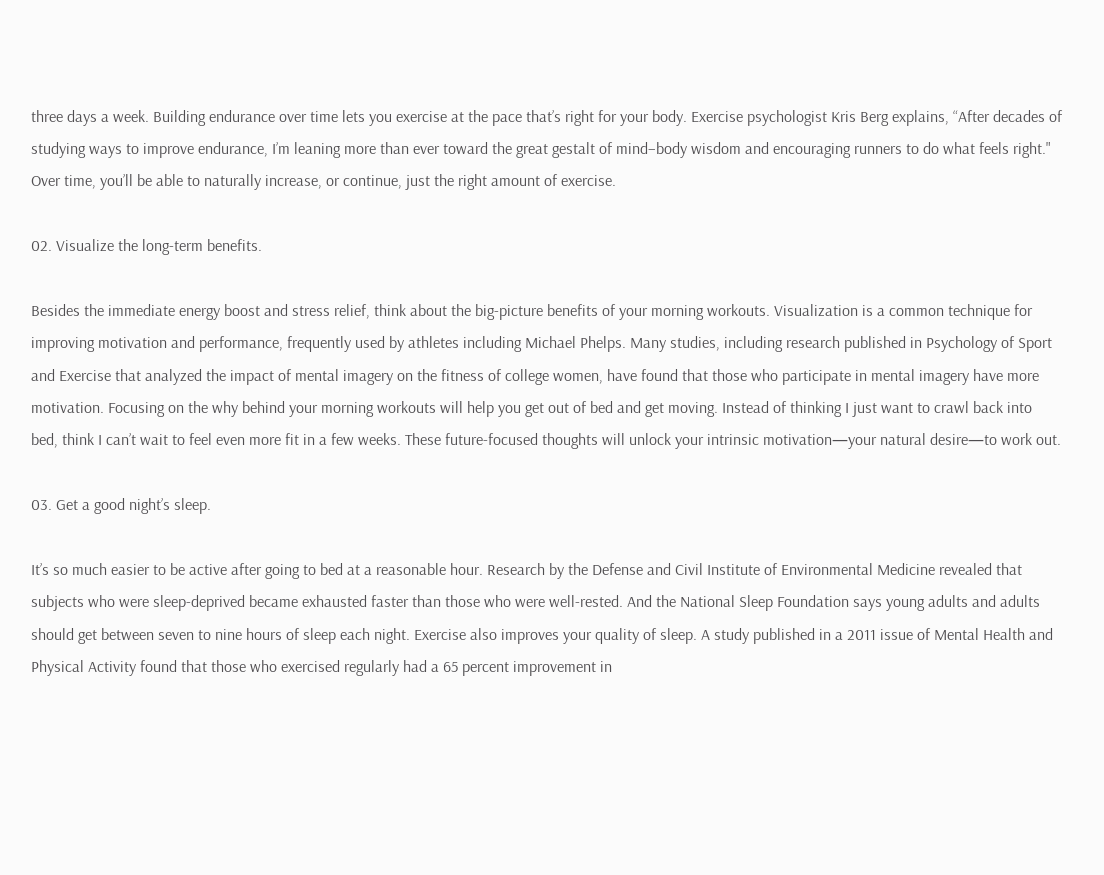three days a week. Building endurance over time lets you exercise at the pace that’s right for your body. Exercise psychologist Kris Berg explains, “After decades of studying ways to improve endurance, I’m leaning more than ever toward the great gestalt of mind–body wisdom and encouraging runners to do what feels right." Over time, you’ll be able to naturally increase, or continue, just the right amount of exercise.

02. Visualize the long-term benefits.

Besides the immediate energy boost and stress relief, think about the big-picture benefits of your morning workouts. Visualization is a common technique for improving motivation and performance, frequently used by athletes including Michael Phelps. Many studies, including research published in Psychology of Sport and Exercise that analyzed the impact of mental imagery on the fitness of college women, have found that those who participate in mental imagery have more motivation. Focusing on the why behind your morning workouts will help you get out of bed and get moving. Instead of thinking I just want to crawl back into bed, think I can’t wait to feel even more fit in a few weeks. These future-focused thoughts will unlock your intrinsic motivation—your natural desire—to work out.

03. Get a good night’s sleep.

It’s so much easier to be active after going to bed at a reasonable hour. Research by the Defense and Civil Institute of Environmental Medicine revealed that subjects who were sleep-deprived became exhausted faster than those who were well-rested. And the National Sleep Foundation says young adults and adults should get between seven to nine hours of sleep each night. Exercise also improves your quality of sleep. A study published in a 2011 issue of Mental Health and Physical Activity found that those who exercised regularly had a 65 percent improvement in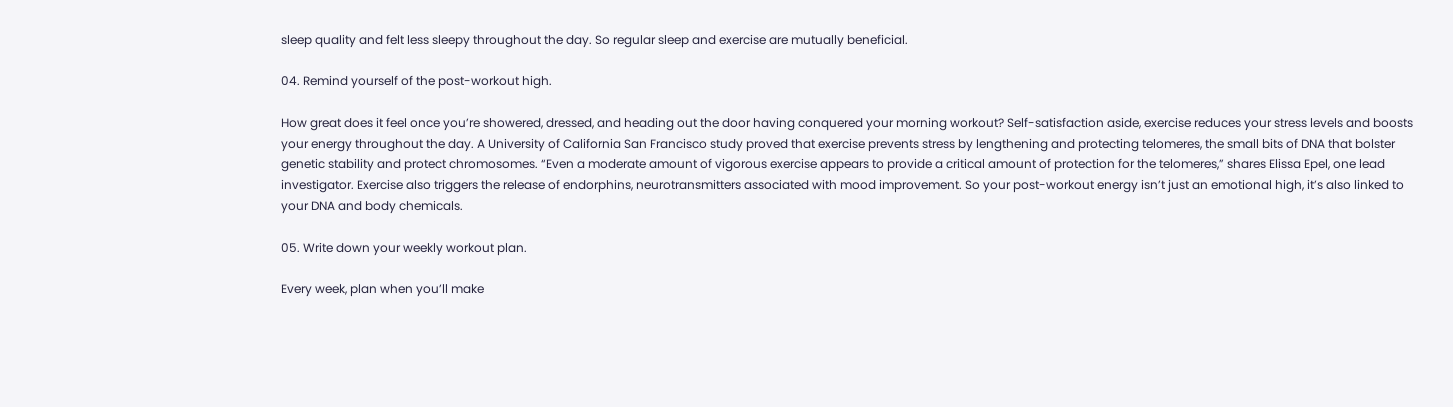sleep quality and felt less sleepy throughout the day. So regular sleep and exercise are mutually beneficial.

04. Remind yourself of the post-workout high.

How great does it feel once you’re showered, dressed, and heading out the door having conquered your morning workout? Self-satisfaction aside, exercise reduces your stress levels and boosts your energy throughout the day. A University of California San Francisco study proved that exercise prevents stress by lengthening and protecting telomeres, the small bits of DNA that bolster genetic stability and protect chromosomes. “Even a moderate amount of vigorous exercise appears to provide a critical amount of protection for the telomeres,” shares Elissa Epel, one lead investigator. Exercise also triggers the release of endorphins, neurotransmitters associated with mood improvement. So your post-workout energy isn’t just an emotional high, it’s also linked to your DNA and body chemicals.

05. Write down your weekly workout plan.

Every week, plan when you’ll make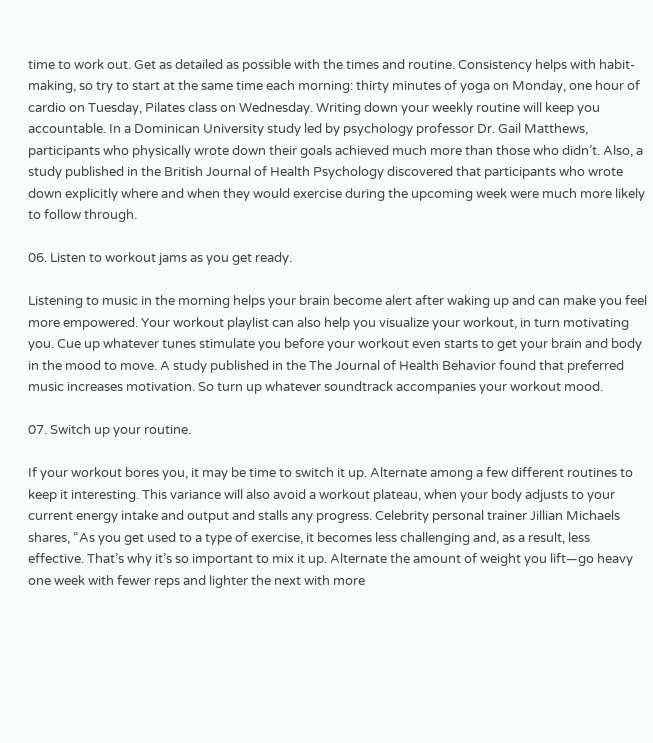time to work out. Get as detailed as possible with the times and routine. Consistency helps with habit-making, so try to start at the same time each morning: thirty minutes of yoga on Monday, one hour of cardio on Tuesday, Pilates class on Wednesday. Writing down your weekly routine will keep you accountable. In a Dominican University study led by psychology professor Dr. Gail Matthews, participants who physically wrote down their goals achieved much more than those who didn’t. Also, a study published in the British Journal of Health Psychology discovered that participants who wrote down explicitly where and when they would exercise during the upcoming week were much more likely to follow through.

06. Listen to workout jams as you get ready.

Listening to music in the morning helps your brain become alert after waking up and can make you feel more empowered. Your workout playlist can also help you visualize your workout, in turn motivating you. Cue up whatever tunes stimulate you before your workout even starts to get your brain and body in the mood to move. A study published in the The Journal of Health Behavior found that preferred music increases motivation. So turn up whatever soundtrack accompanies your workout mood.

07. Switch up your routine.

If your workout bores you, it may be time to switch it up. Alternate among a few different routines to keep it interesting. This variance will also avoid a workout plateau, when your body adjusts to your current energy intake and output and stalls any progress. Celebrity personal trainer Jillian Michaels shares, “As you get used to a type of exercise, it becomes less challenging and, as a result, less effective. That’s why it’s so important to mix it up. Alternate the amount of weight you lift—go heavy one week with fewer reps and lighter the next with more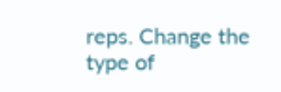reps. Change the type of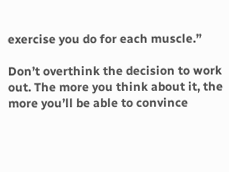exercise you do for each muscle.”

Don’t overthink the decision to work out. The more you think about it, the more you’ll be able to convince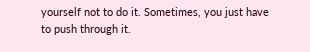yourself not to do it. Sometimes, you just have to push through it.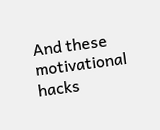And these motivational hacks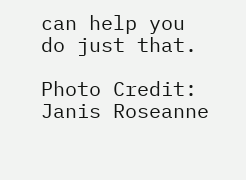can help you do just that.

Photo Credit: Janis Roseanne